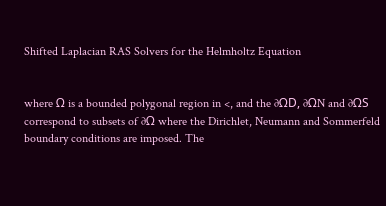Shifted Laplacian RAS Solvers for the Helmholtz Equation


where Ω is a bounded polygonal region in <, and the ∂ΩD, ∂ΩN and ∂ΩS correspond to subsets of ∂Ω where the Dirichlet, Neumann and Sommerfeld boundary conditions are imposed. The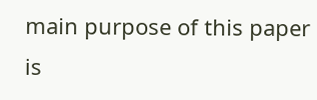main purpose of this paper is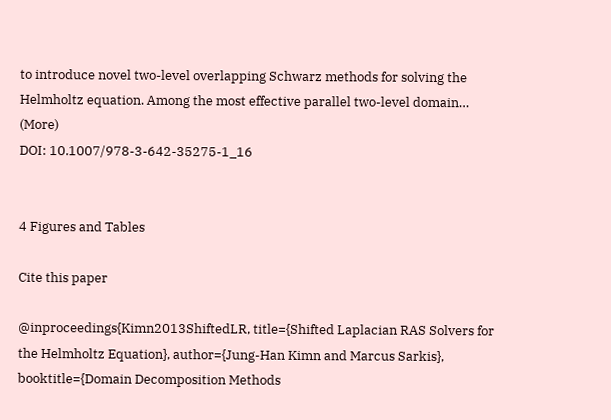to introduce novel two-level overlapping Schwarz methods for solving the Helmholtz equation. Among the most effective parallel two-level domain… (More)
DOI: 10.1007/978-3-642-35275-1_16


4 Figures and Tables

Cite this paper

@inproceedings{Kimn2013ShiftedLR, title={Shifted Laplacian RAS Solvers for the Helmholtz Equation}, author={Jung-Han Kimn and Marcus Sarkis}, booktitle={Domain Decomposition Methods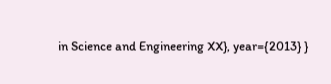in Science and Engineering XX}, year={2013} }